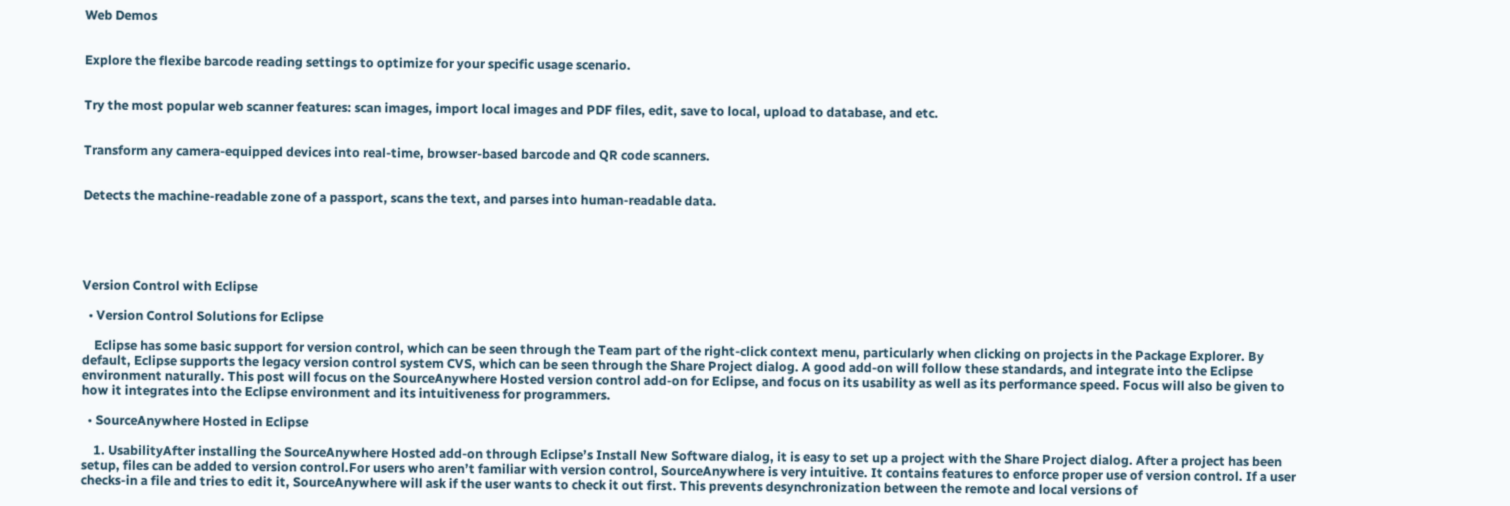Web Demos


Explore the flexibe barcode reading settings to optimize for your specific usage scenario.


Try the most popular web scanner features: scan images, import local images and PDF files, edit, save to local, upload to database, and etc.


Transform any camera-equipped devices into real-time, browser-based barcode and QR code scanners.


Detects the machine-readable zone of a passport, scans the text, and parses into human-readable data.





Version Control with Eclipse

  • Version Control Solutions for Eclipse

    Eclipse has some basic support for version control, which can be seen through the Team part of the right-click context menu, particularly when clicking on projects in the Package Explorer. By default, Eclipse supports the legacy version control system CVS, which can be seen through the Share Project dialog. A good add-on will follow these standards, and integrate into the Eclipse environment naturally. This post will focus on the SourceAnywhere Hosted version control add-on for Eclipse, and focus on its usability as well as its performance speed. Focus will also be given to how it integrates into the Eclipse environment and its intuitiveness for programmers.

  • SourceAnywhere Hosted in Eclipse

    1. UsabilityAfter installing the SourceAnywhere Hosted add-on through Eclipse’s Install New Software dialog, it is easy to set up a project with the Share Project dialog. After a project has been setup, files can be added to version control.For users who aren’t familiar with version control, SourceAnywhere is very intuitive. It contains features to enforce proper use of version control. If a user checks-in a file and tries to edit it, SourceAnywhere will ask if the user wants to check it out first. This prevents desynchronization between the remote and local versions of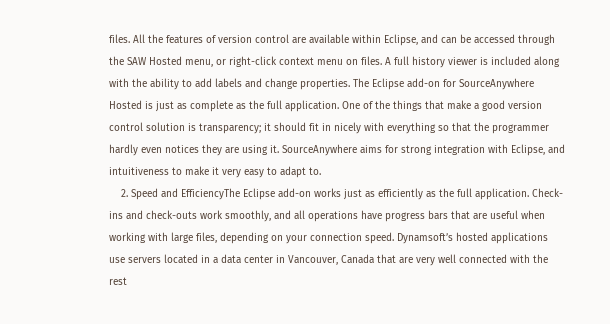files. All the features of version control are available within Eclipse, and can be accessed through the SAW Hosted menu, or right-click context menu on files. A full history viewer is included along with the ability to add labels and change properties. The Eclipse add-on for SourceAnywhere Hosted is just as complete as the full application. One of the things that make a good version control solution is transparency; it should fit in nicely with everything so that the programmer hardly even notices they are using it. SourceAnywhere aims for strong integration with Eclipse, and intuitiveness to make it very easy to adapt to.
    2. Speed and EfficiencyThe Eclipse add-on works just as efficiently as the full application. Check-ins and check-outs work smoothly, and all operations have progress bars that are useful when working with large files, depending on your connection speed. Dynamsoft’s hosted applications use servers located in a data center in Vancouver, Canada that are very well connected with the rest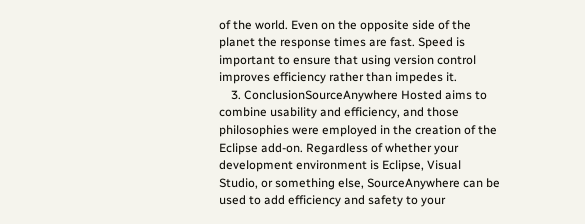of the world. Even on the opposite side of the planet the response times are fast. Speed is important to ensure that using version control improves efficiency rather than impedes it.
    3. ConclusionSourceAnywhere Hosted aims to combine usability and efficiency, and those philosophies were employed in the creation of the Eclipse add-on. Regardless of whether your development environment is Eclipse, Visual Studio, or something else, SourceAnywhere can be used to add efficiency and safety to your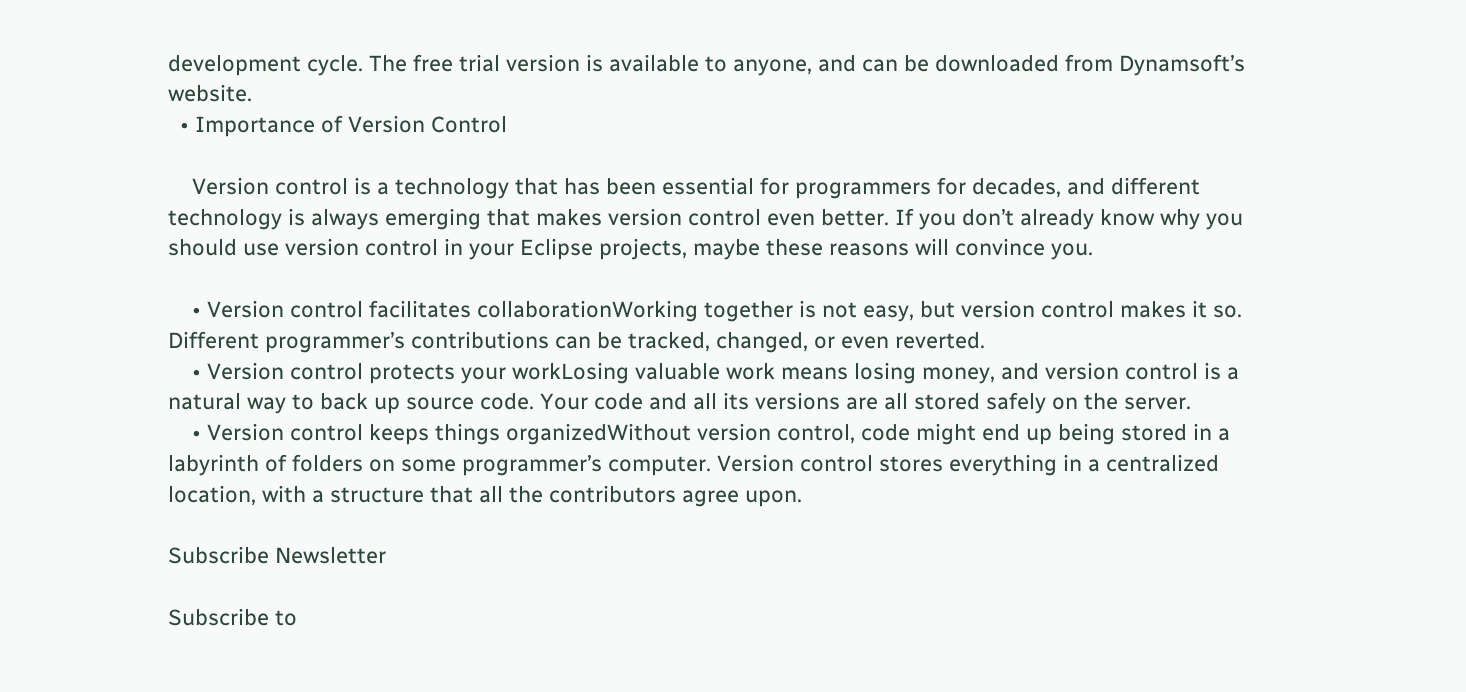development cycle. The free trial version is available to anyone, and can be downloaded from Dynamsoft’s website.
  • Importance of Version Control

    Version control is a technology that has been essential for programmers for decades, and different technology is always emerging that makes version control even better. If you don’t already know why you should use version control in your Eclipse projects, maybe these reasons will convince you.

    • Version control facilitates collaborationWorking together is not easy, but version control makes it so. Different programmer’s contributions can be tracked, changed, or even reverted.
    • Version control protects your workLosing valuable work means losing money, and version control is a natural way to back up source code. Your code and all its versions are all stored safely on the server.
    • Version control keeps things organizedWithout version control, code might end up being stored in a labyrinth of folders on some programmer’s computer. Version control stores everything in a centralized location, with a structure that all the contributors agree upon.

Subscribe Newsletter

Subscribe to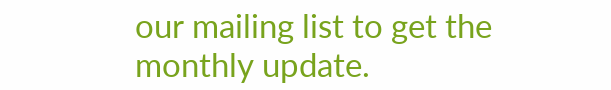our mailing list to get the monthly update.